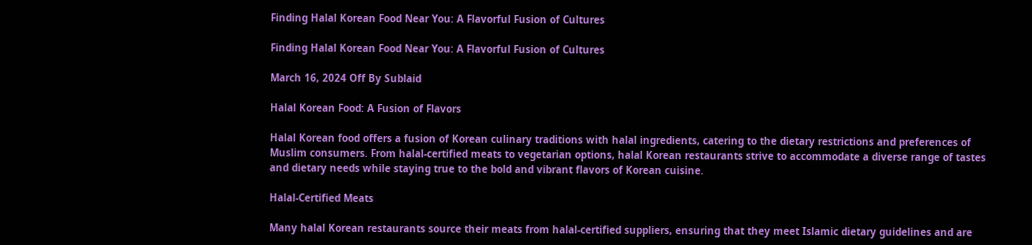Finding Halal Korean Food Near You: A Flavorful Fusion of Cultures

Finding Halal Korean Food Near You: A Flavorful Fusion of Cultures

March 16, 2024 Off By Sublaid

Halal Korean Food: A Fusion of Flavors

Halal Korean food offers a fusion of Korean culinary traditions with halal ingredients, catering to the dietary restrictions and preferences of Muslim consumers. From halal-certified meats to vegetarian options, halal Korean restaurants strive to accommodate a diverse range of tastes and dietary needs while staying true to the bold and vibrant flavors of Korean cuisine.

Halal-Certified Meats

Many halal Korean restaurants source their meats from halal-certified suppliers, ensuring that they meet Islamic dietary guidelines and are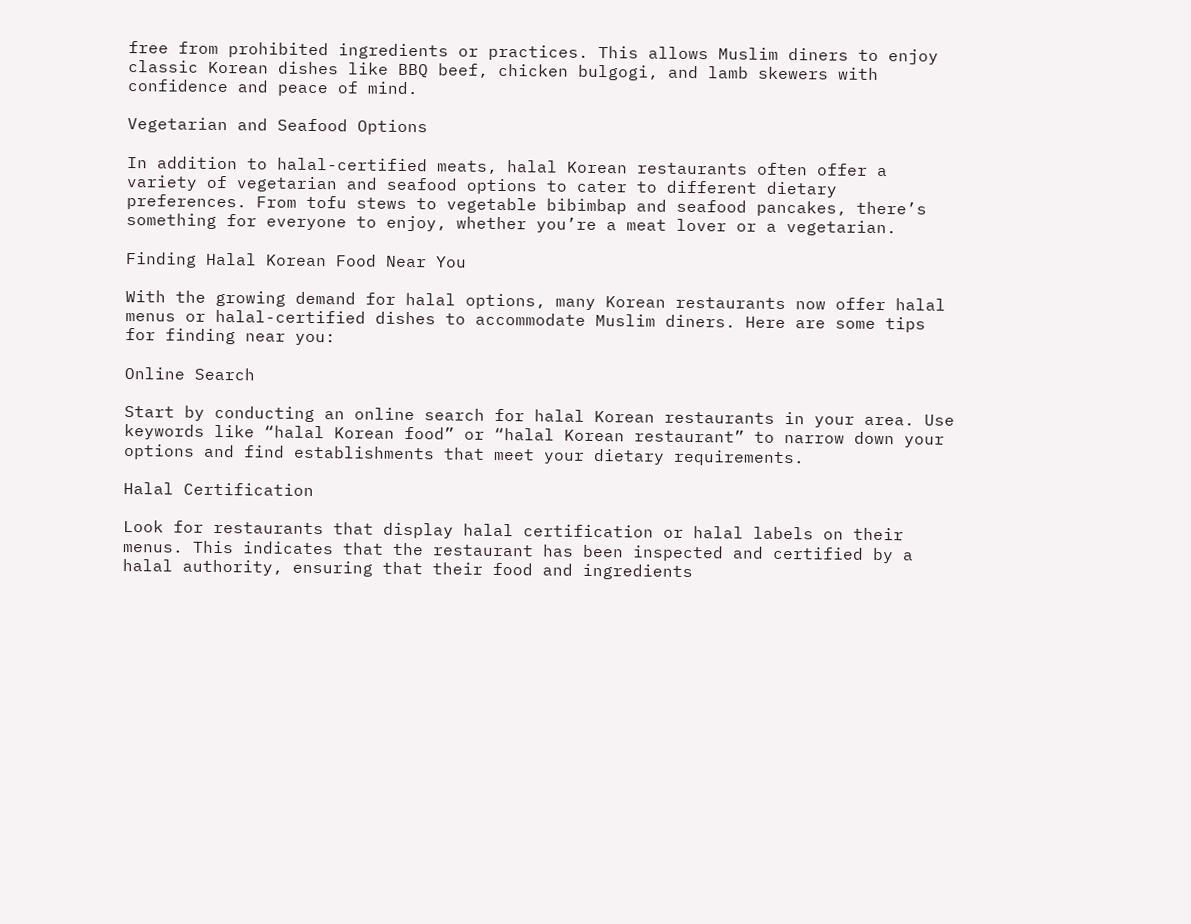free from prohibited ingredients or practices. This allows Muslim diners to enjoy classic Korean dishes like BBQ beef, chicken bulgogi, and lamb skewers with confidence and peace of mind.

Vegetarian and Seafood Options

In addition to halal-certified meats, halal Korean restaurants often offer a variety of vegetarian and seafood options to cater to different dietary preferences. From tofu stews to vegetable bibimbap and seafood pancakes, there’s something for everyone to enjoy, whether you’re a meat lover or a vegetarian.

Finding Halal Korean Food Near You

With the growing demand for halal options, many Korean restaurants now offer halal menus or halal-certified dishes to accommodate Muslim diners. Here are some tips for finding near you:

Online Search

Start by conducting an online search for halal Korean restaurants in your area. Use keywords like “halal Korean food” or “halal Korean restaurant” to narrow down your options and find establishments that meet your dietary requirements.

Halal Certification

Look for restaurants that display halal certification or halal labels on their menus. This indicates that the restaurant has been inspected and certified by a halal authority, ensuring that their food and ingredients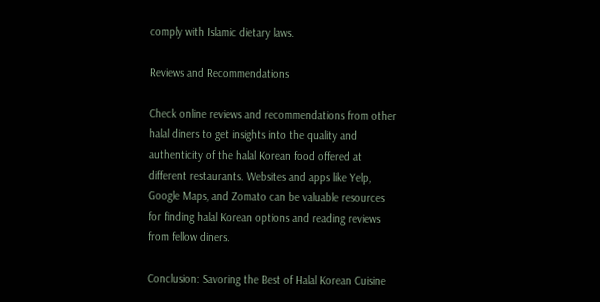comply with Islamic dietary laws.

Reviews and Recommendations

Check online reviews and recommendations from other halal diners to get insights into the quality and authenticity of the halal Korean food offered at different restaurants. Websites and apps like Yelp, Google Maps, and Zomato can be valuable resources for finding halal Korean options and reading reviews from fellow diners.

Conclusion: Savoring the Best of Halal Korean Cuisine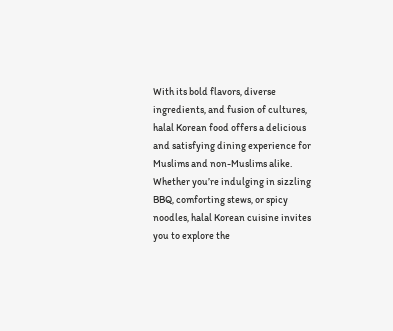With its bold flavors, diverse ingredients, and fusion of cultures, halal Korean food offers a delicious and satisfying dining experience for Muslims and non-Muslims alike. Whether you’re indulging in sizzling BBQ, comforting stews, or spicy noodles, halal Korean cuisine invites you to explore the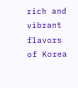rich and vibrant flavors of Korea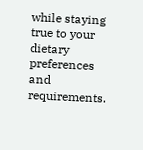while staying true to your dietary preferences and requirements.